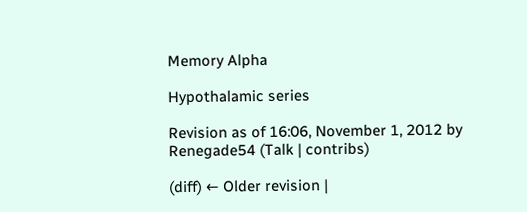Memory Alpha

Hypothalamic series

Revision as of 16:06, November 1, 2012 by Renegade54 (Talk | contribs)

(diff) ← Older revision |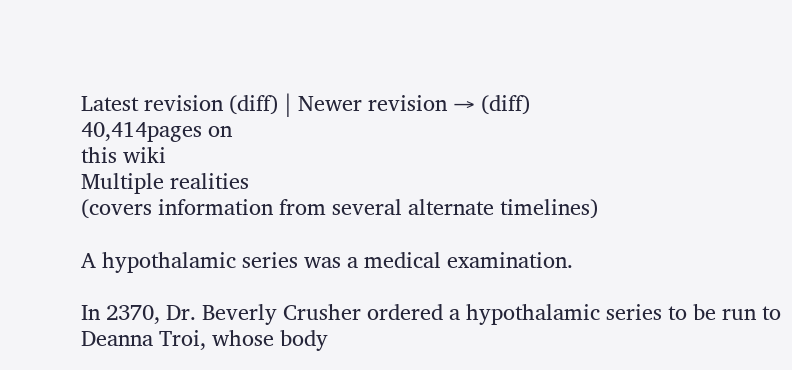Latest revision (diff) | Newer revision → (diff)
40,414pages on
this wiki
Multiple realities
(covers information from several alternate timelines)

A hypothalamic series was a medical examination.

In 2370, Dr. Beverly Crusher ordered a hypothalamic series to be run to Deanna Troi, whose body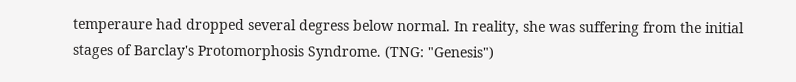temperaure had dropped several degress below normal. In reality, she was suffering from the initial stages of Barclay's Protomorphosis Syndrome. (TNG: "Genesis")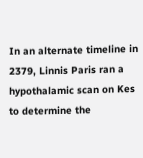In an alternate timeline in 2379, Linnis Paris ran a hypothalamic scan on Kes to determine the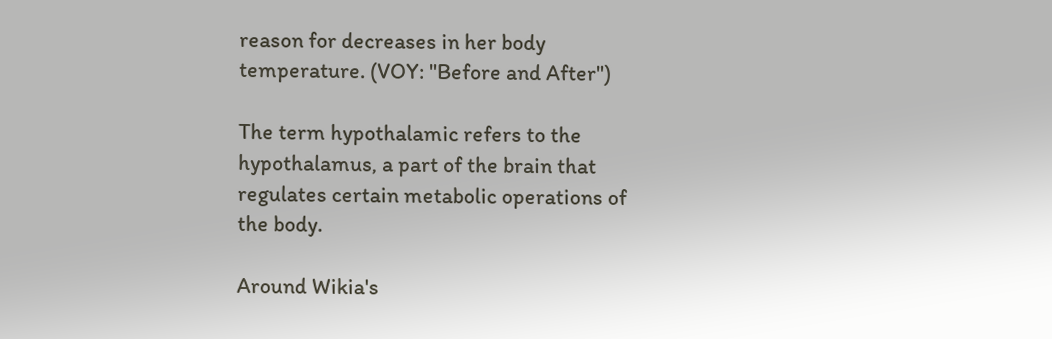reason for decreases in her body temperature. (VOY: "Before and After")

The term hypothalamic refers to the hypothalamus, a part of the brain that regulates certain metabolic operations of the body.

Around Wikia's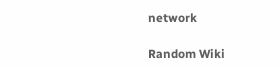network

Random Wiki